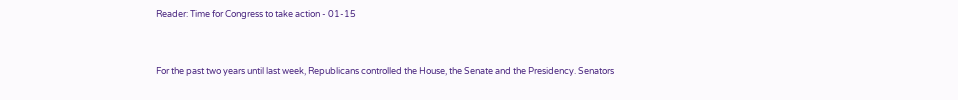Reader: Time for Congress to take action - 01-15


For the past two years until last week, Republicans controlled the House, the Senate and the Presidency. Senators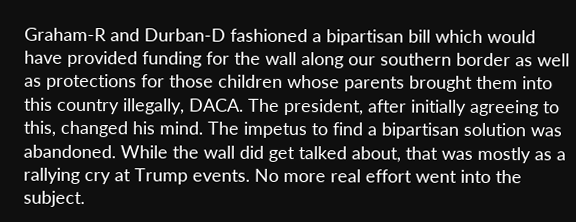Graham-R and Durban-D fashioned a bipartisan bill which would have provided funding for the wall along our southern border as well as protections for those children whose parents brought them into this country illegally, DACA. The president, after initially agreeing to this, changed his mind. The impetus to find a bipartisan solution was abandoned. While the wall did get talked about, that was mostly as a rallying cry at Trump events. No more real effort went into the subject.